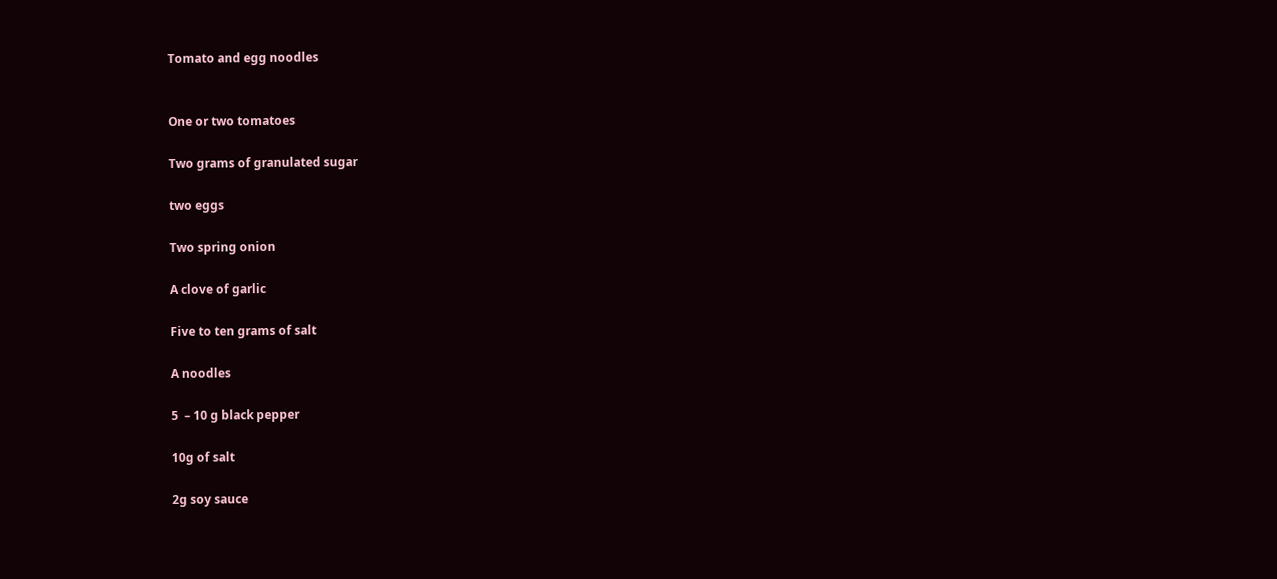Tomato and egg noodles


One or two tomatoes

Two grams of granulated sugar

two eggs

Two spring onion

A clove of garlic

Five to ten grams of salt

A noodles

5  – 10 g black pepper

10g of salt

2g soy sauce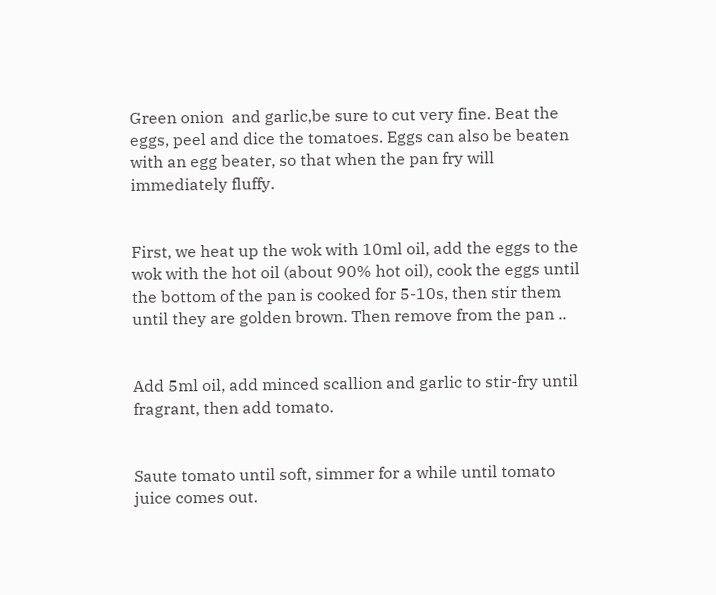Green onion  and garlic,be sure to cut very fine. Beat the eggs, peel and dice the tomatoes. Eggs can also be beaten with an egg beater, so that when the pan fry will immediately fluffy.


First, we heat up the wok with 10ml oil, add the eggs to the wok with the hot oil (about 90% hot oil), cook the eggs until the bottom of the pan is cooked for 5-10s, then stir them until they are golden brown. Then remove from the pan ..


Add 5ml oil, add minced scallion and garlic to stir-fry until fragrant, then add tomato.


Saute tomato until soft, simmer for a while until tomato juice comes out.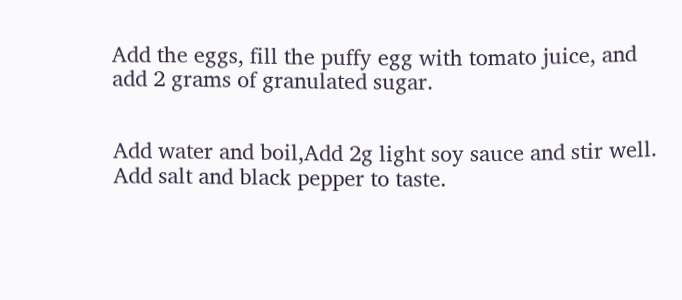Add the eggs, fill the puffy egg with tomato juice, and add 2 grams of granulated sugar.


Add water and boil,Add 2g light soy sauce and stir well. Add salt and black pepper to taste.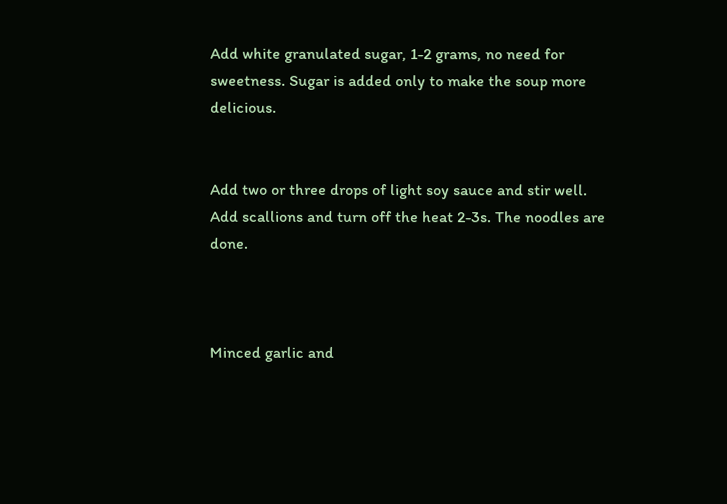Add white granulated sugar, 1-2 grams, no need for sweetness. Sugar is added only to make the soup more delicious.


Add two or three drops of light soy sauce and stir well. Add scallions and turn off the heat 2-3s. The noodles are done.



Minced garlic and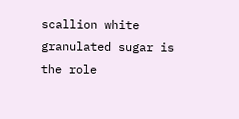scallion white granulated sugar is the role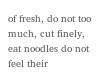of fresh, do not too much, cut finely, eat noodles do not feel their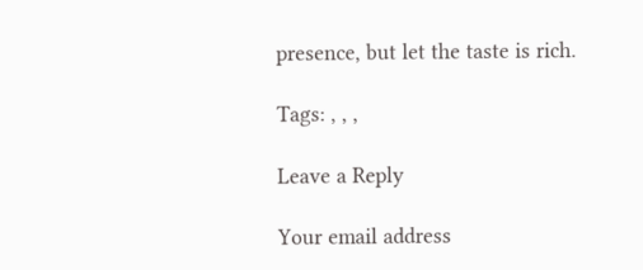presence, but let the taste is rich.

Tags: , , ,

Leave a Reply

Your email address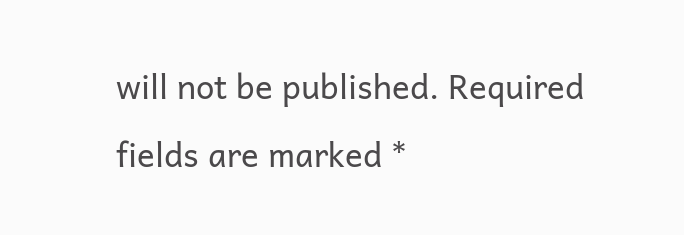will not be published. Required fields are marked *